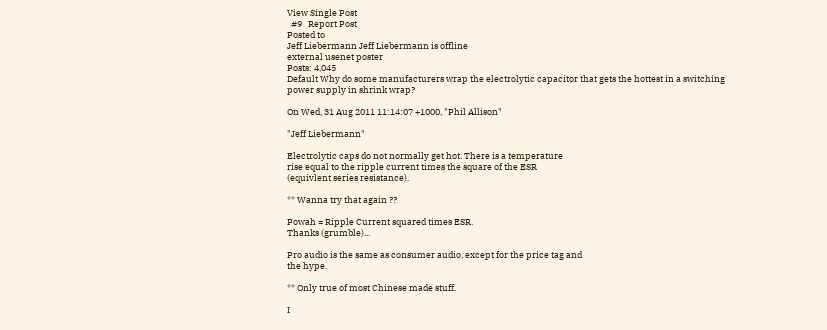View Single Post
  #9   Report Post
Posted to
Jeff Liebermann Jeff Liebermann is offline
external usenet poster
Posts: 4,045
Default Why do some manufacturers wrap the electrolytic capacitor that gets the hottest in a switching power supply in shrink wrap?

On Wed, 31 Aug 2011 11:14:07 +1000, "Phil Allison"

"Jeff Liebermann"

Electrolytic caps do not normally get hot. There is a temperature
rise equal to the ripple current times the square of the ESR
(equivlent series resistance).

** Wanna try that again ??

Powah = Ripple Current squared times ESR.
Thanks (grumble)...

Pro audio is the same as consumer audio, except for the price tag and
the hype.

** Only true of most Chinese made stuff.

I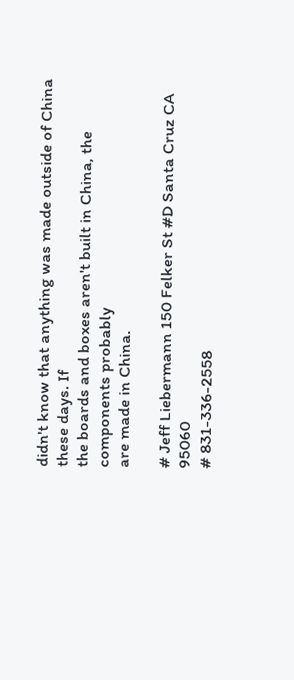didn't know that anything was made outside of China these days. If
the boards and boxes aren't built in China, the components probably
are made in China.

# Jeff Liebermann 150 Felker St #D Santa Cruz CA 95060
# 831-336-2558